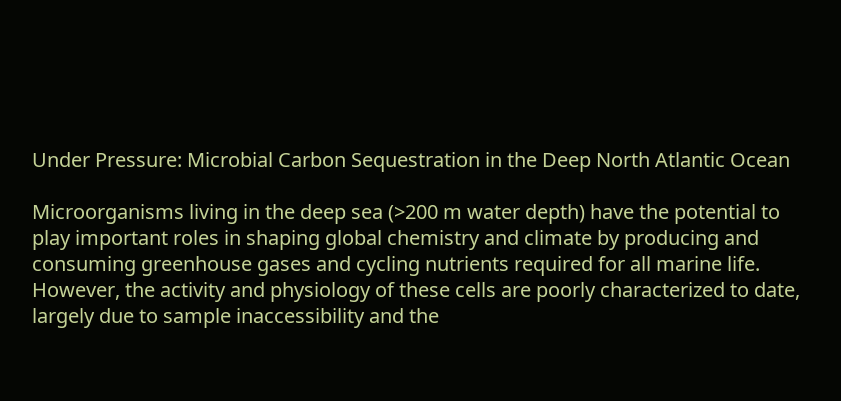Under Pressure: Microbial Carbon Sequestration in the Deep North Atlantic Ocean

Microorganisms living in the deep sea (>200 m water depth) have the potential to play important roles in shaping global chemistry and climate by producing and consuming greenhouse gases and cycling nutrients required for all marine life. However, the activity and physiology of these cells are poorly characterized to date, largely due to sample inaccessibility and the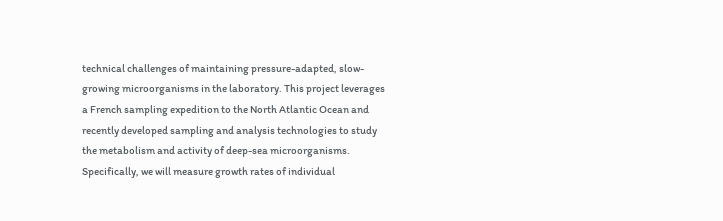technical challenges of maintaining pressure-adapted, slow-growing microorganisms in the laboratory. This project leverages a French sampling expedition to the North Atlantic Ocean and recently developed sampling and analysis technologies to study the metabolism and activity of deep-sea microorganisms. Specifically, we will measure growth rates of individual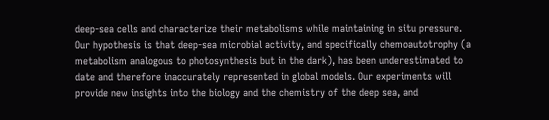deep-sea cells and characterize their metabolisms while maintaining in situ pressure. Our hypothesis is that deep-sea microbial activity, and specifically chemoautotrophy (a metabolism analogous to photosynthesis but in the dark), has been underestimated to date and therefore inaccurately represented in global models. Our experiments will provide new insights into the biology and the chemistry of the deep sea, and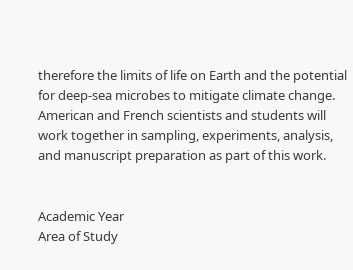therefore the limits of life on Earth and the potential for deep-sea microbes to mitigate climate change. American and French scientists and students will work together in sampling, experiments, analysis, and manuscript preparation as part of this work.


Academic Year
Area of Study